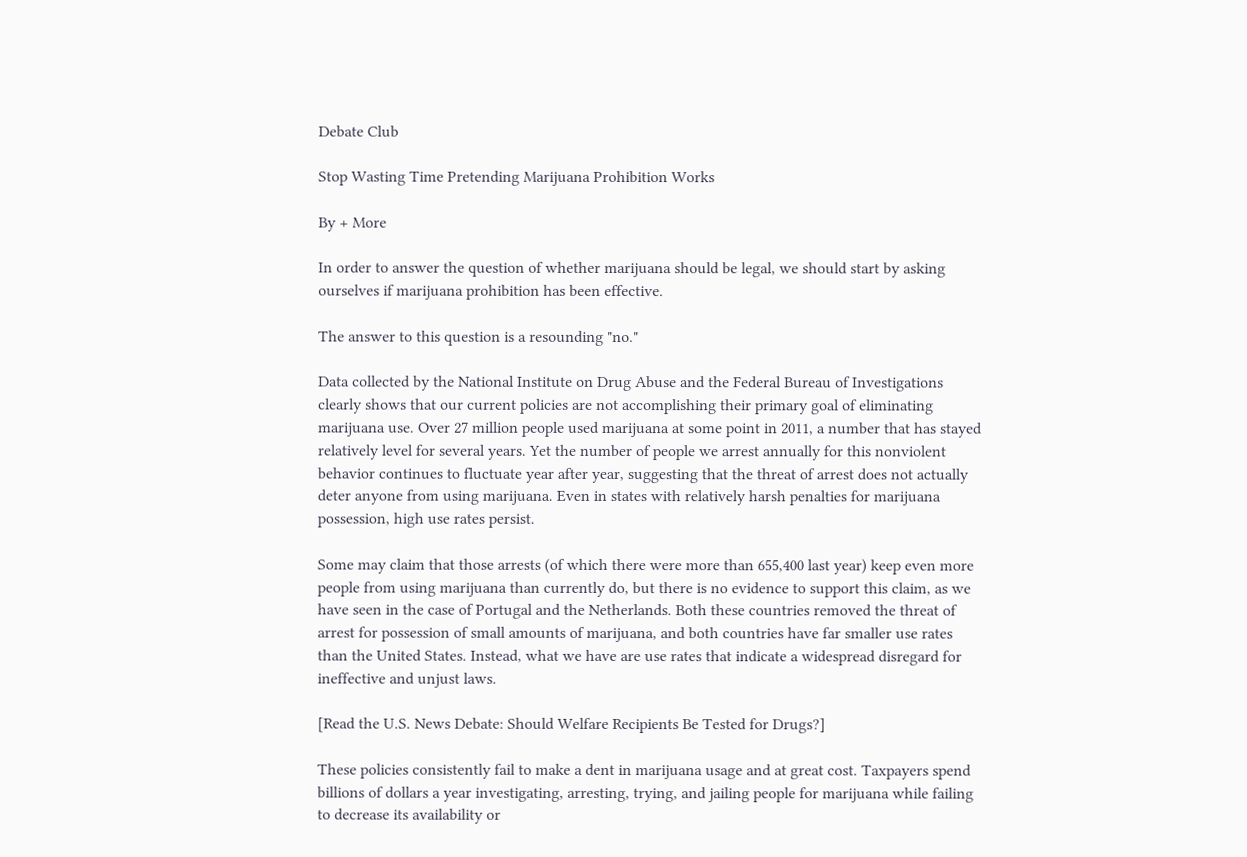Debate Club

Stop Wasting Time Pretending Marijuana Prohibition Works

By + More

In order to answer the question of whether marijuana should be legal, we should start by asking ourselves if marijuana prohibition has been effective.

The answer to this question is a resounding "no."

Data collected by the National Institute on Drug Abuse and the Federal Bureau of Investigations clearly shows that our current policies are not accomplishing their primary goal of eliminating marijuana use. Over 27 million people used marijuana at some point in 2011, a number that has stayed relatively level for several years. Yet the number of people we arrest annually for this nonviolent behavior continues to fluctuate year after year, suggesting that the threat of arrest does not actually deter anyone from using marijuana. Even in states with relatively harsh penalties for marijuana possession, high use rates persist.

Some may claim that those arrests (of which there were more than 655,400 last year) keep even more people from using marijuana than currently do, but there is no evidence to support this claim, as we have seen in the case of Portugal and the Netherlands. Both these countries removed the threat of arrest for possession of small amounts of marijuana, and both countries have far smaller use rates than the United States. Instead, what we have are use rates that indicate a widespread disregard for ineffective and unjust laws.

[Read the U.S. News Debate: Should Welfare Recipients Be Tested for Drugs?]

These policies consistently fail to make a dent in marijuana usage and at great cost. Taxpayers spend billions of dollars a year investigating, arresting, trying, and jailing people for marijuana while failing to decrease its availability or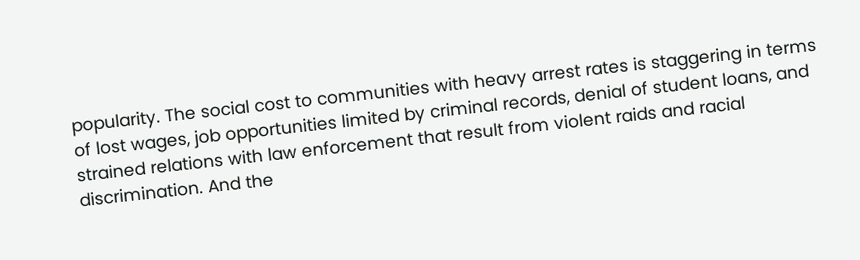popularity. The social cost to communities with heavy arrest rates is staggering in terms of lost wages, job opportunities limited by criminal records, denial of student loans, and strained relations with law enforcement that result from violent raids and racial discrimination. And the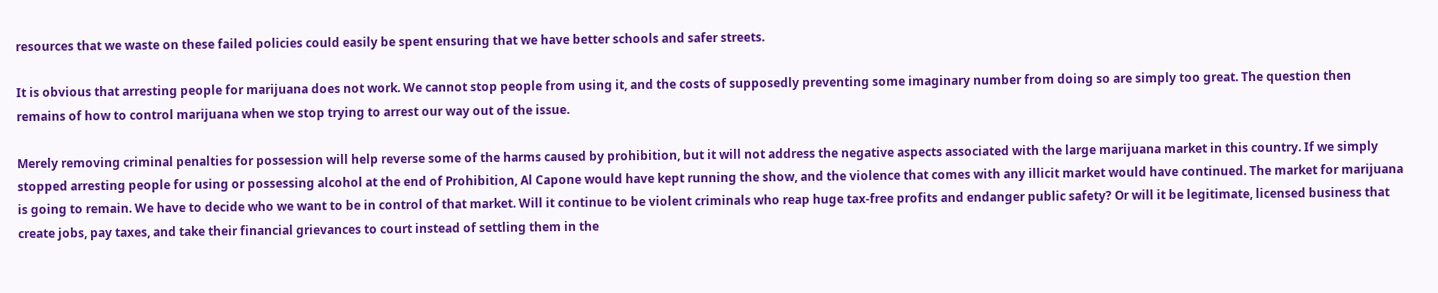resources that we waste on these failed policies could easily be spent ensuring that we have better schools and safer streets.

It is obvious that arresting people for marijuana does not work. We cannot stop people from using it, and the costs of supposedly preventing some imaginary number from doing so are simply too great. The question then remains of how to control marijuana when we stop trying to arrest our way out of the issue.

Merely removing criminal penalties for possession will help reverse some of the harms caused by prohibition, but it will not address the negative aspects associated with the large marijuana market in this country. If we simply stopped arresting people for using or possessing alcohol at the end of Prohibition, Al Capone would have kept running the show, and the violence that comes with any illicit market would have continued. The market for marijuana is going to remain. We have to decide who we want to be in control of that market. Will it continue to be violent criminals who reap huge tax-free profits and endanger public safety? Or will it be legitimate, licensed business that create jobs, pay taxes, and take their financial grievances to court instead of settling them in the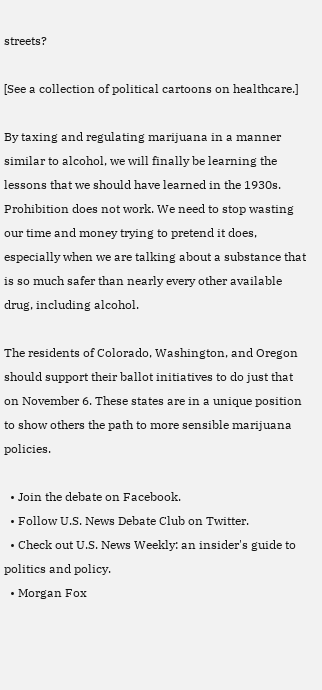streets?

[See a collection of political cartoons on healthcare.]

By taxing and regulating marijuana in a manner similar to alcohol, we will finally be learning the lessons that we should have learned in the 1930s. Prohibition does not work. We need to stop wasting our time and money trying to pretend it does, especially when we are talking about a substance that is so much safer than nearly every other available drug, including alcohol.

The residents of Colorado, Washington, and Oregon should support their ballot initiatives to do just that on November 6. These states are in a unique position to show others the path to more sensible marijuana policies.

  • Join the debate on Facebook.
  • Follow U.S. News Debate Club on Twitter.
  • Check out U.S. News Weekly: an insider's guide to politics and policy.
  • Morgan Fox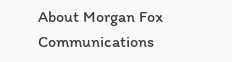About Morgan Fox Communications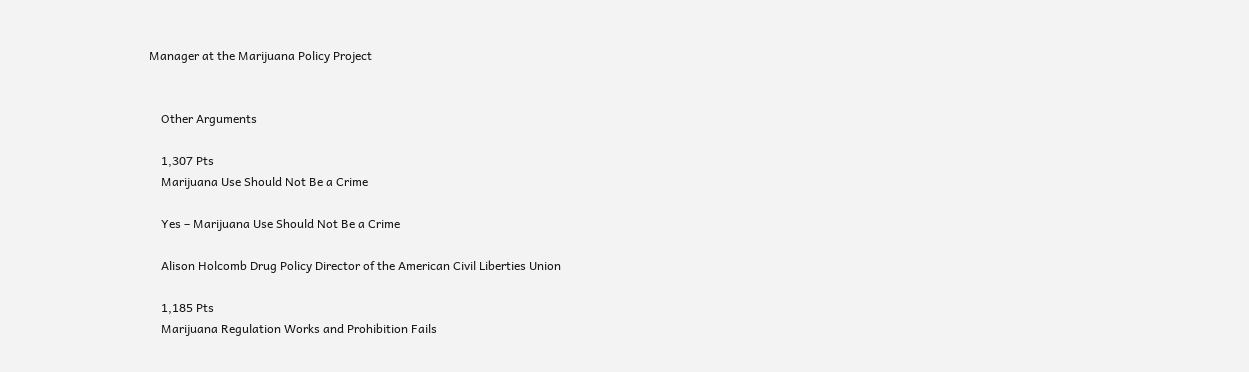Manager at the Marijuana Policy Project


    Other Arguments

    1,307 Pts
    Marijuana Use Should Not Be a Crime

    Yes – Marijuana Use Should Not Be a Crime

    Alison Holcomb Drug Policy Director of the American Civil Liberties Union

    1,185 Pts
    Marijuana Regulation Works and Prohibition Fails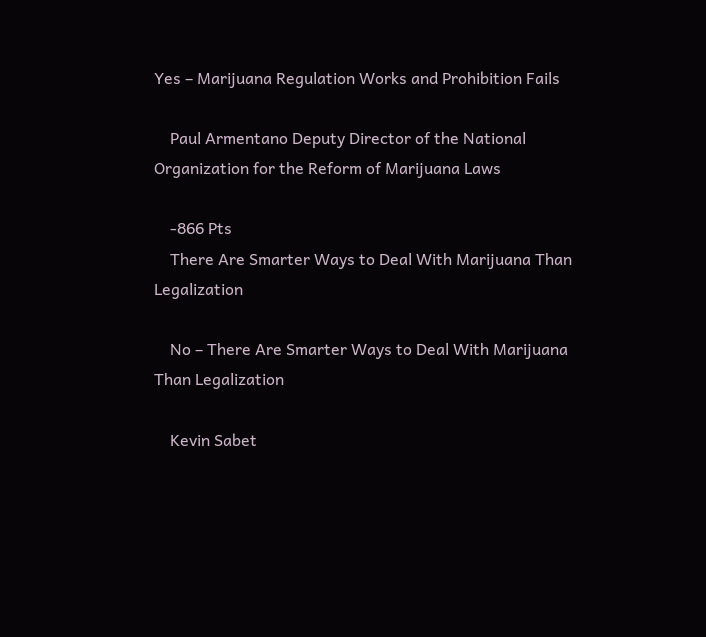Yes – Marijuana Regulation Works and Prohibition Fails

    Paul Armentano Deputy Director of the National Organization for the Reform of Marijuana Laws

    -866 Pts
    There Are Smarter Ways to Deal With Marijuana Than Legalization

    No – There Are Smarter Ways to Deal With Marijuana Than Legalization

    Kevin Sabet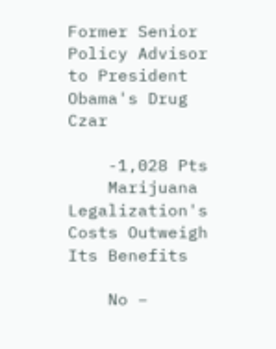Former Senior Policy Advisor to President Obama's Drug Czar

    -1,028 Pts
    Marijuana Legalization's Costs Outweigh Its Benefits

    No –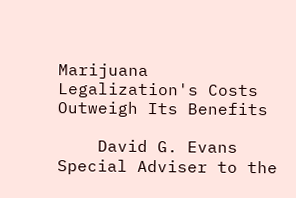Marijuana Legalization's Costs Outweigh Its Benefits

    David G. Evans Special Adviser to the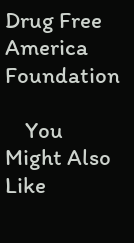Drug Free America Foundation

    You Might Also Like